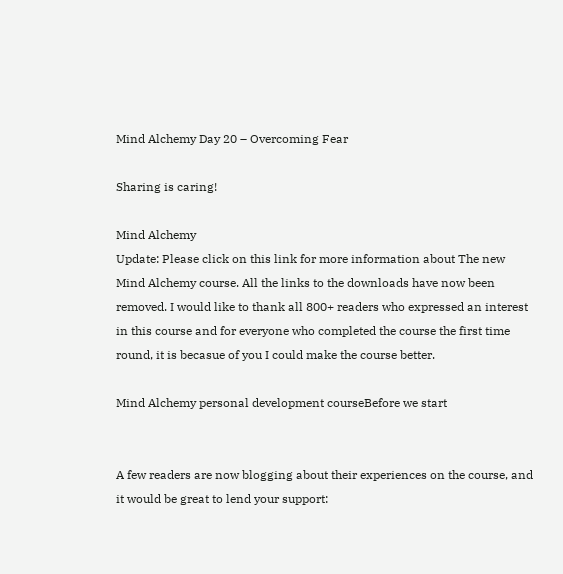Mind Alchemy Day 20 – Overcoming Fear

Sharing is caring!

Mind Alchemy
Update: Please click on this link for more information about The new Mind Alchemy course. All the links to the downloads have now been removed. I would like to thank all 800+ readers who expressed an interest in this course and for everyone who completed the course the first time round, it is becasue of you I could make the course better.

Mind Alchemy personal development courseBefore we start


A few readers are now blogging about their experiences on the course, and it would be great to lend your support: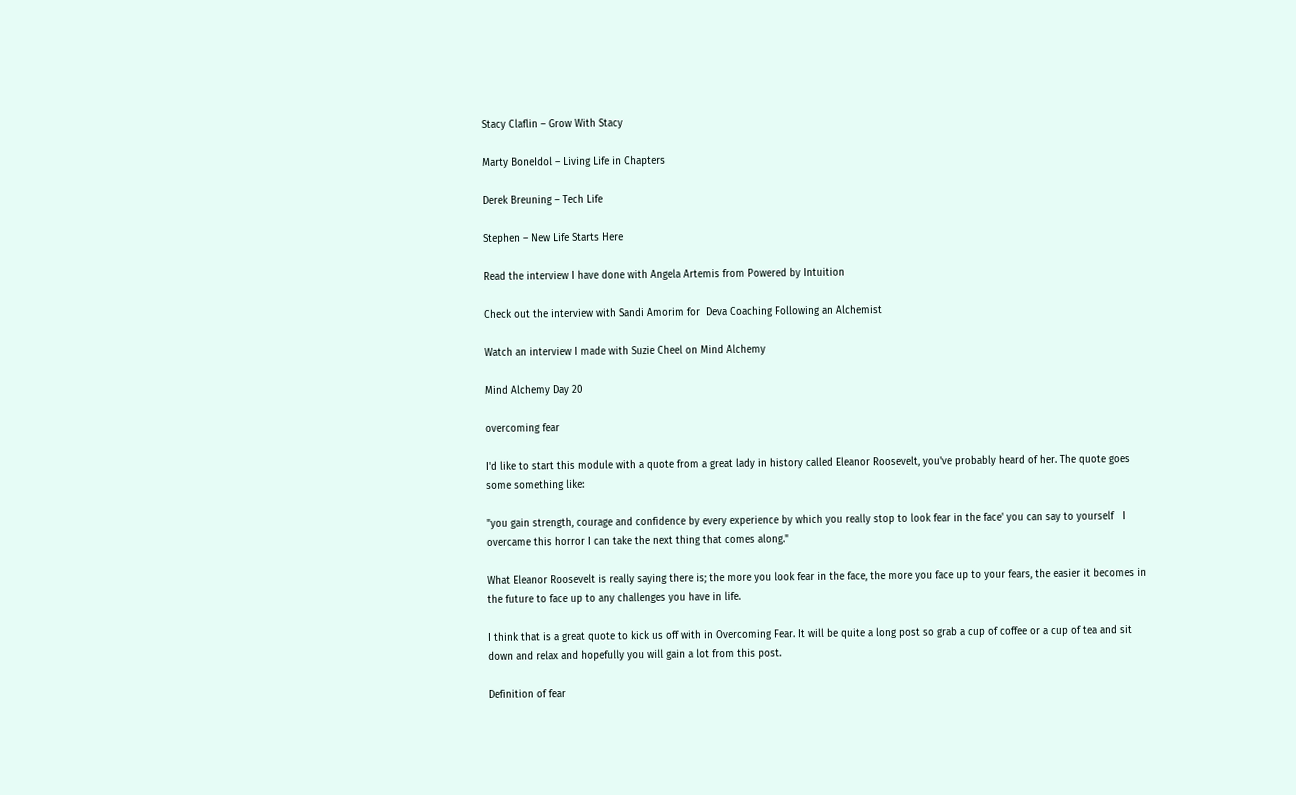Stacy Claflin – Grow With Stacy

Marty BoneIdol – Living Life in Chapters

Derek Breuning – Tech Life

Stephen – New Life Starts Here

Read the interview I have done with Angela Artemis from Powered by Intuition

Check out the interview with Sandi Amorim for  Deva Coaching Following an Alchemist

Watch an interview I made with Suzie Cheel on Mind Alchemy

Mind Alchemy Day 20

overcoming fear

I'd like to start this module with a quote from a great lady in history called Eleanor Roosevelt, you've probably heard of her. The quote goes some something like:

"you gain strength, courage and confidence by every experience by which you really stop to look fear in the face' you can say to yourself   I overcame this horror I can take the next thing that comes along."

What Eleanor Roosevelt is really saying there is; the more you look fear in the face, the more you face up to your fears, the easier it becomes in the future to face up to any challenges you have in life.

I think that is a great quote to kick us off with in Overcoming Fear. It will be quite a long post so grab a cup of coffee or a cup of tea and sit down and relax and hopefully you will gain a lot from this post.

Definition of fear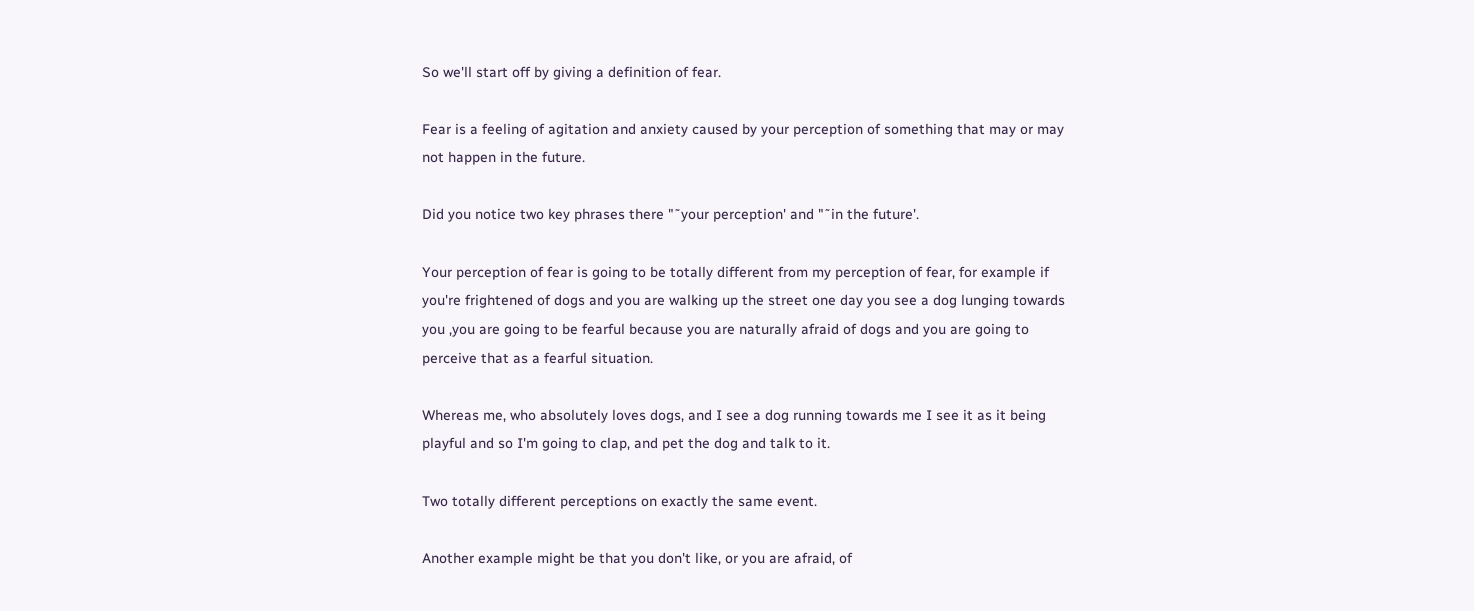So we'll start off by giving a definition of fear.

Fear is a feeling of agitation and anxiety caused by your perception of something that may or may not happen in the future.

Did you notice two key phrases there "˜your perception' and "˜in the future'.

Your perception of fear is going to be totally different from my perception of fear, for example if you're frightened of dogs and you are walking up the street one day you see a dog lunging towards you ,you are going to be fearful because you are naturally afraid of dogs and you are going to perceive that as a fearful situation.

Whereas me, who absolutely loves dogs, and I see a dog running towards me I see it as it being playful and so I'm going to clap, and pet the dog and talk to it.

Two totally different perceptions on exactly the same event.

Another example might be that you don't like, or you are afraid, of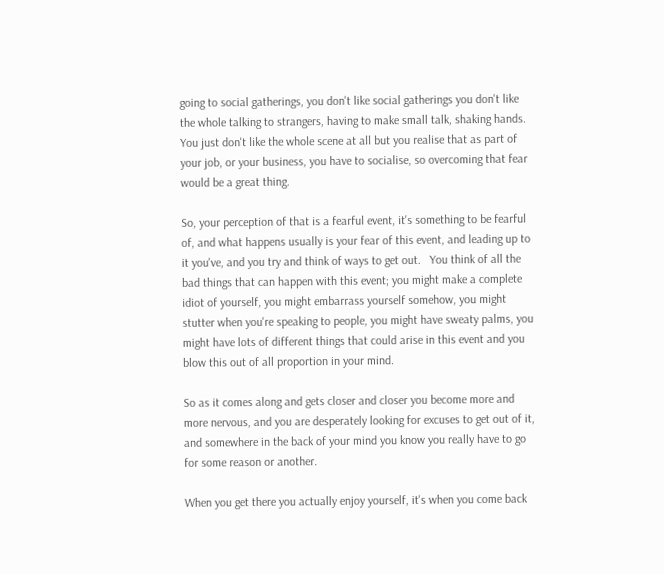going to social gatherings, you don't like social gatherings you don't like the whole talking to strangers, having to make small talk, shaking hands. You just don't like the whole scene at all but you realise that as part of your job, or your business, you have to socialise, so overcoming that fear would be a great thing.

So, your perception of that is a fearful event, it's something to be fearful of, and what happens usually is your fear of this event, and leading up to it you've, and you try and think of ways to get out.   You think of all the bad things that can happen with this event; you might make a complete idiot of yourself, you might embarrass yourself somehow, you might stutter when you're speaking to people, you might have sweaty palms, you might have lots of different things that could arise in this event and you blow this out of all proportion in your mind.

So as it comes along and gets closer and closer you become more and more nervous, and you are desperately looking for excuses to get out of it, and somewhere in the back of your mind you know you really have to go for some reason or another.

When you get there you actually enjoy yourself, it's when you come back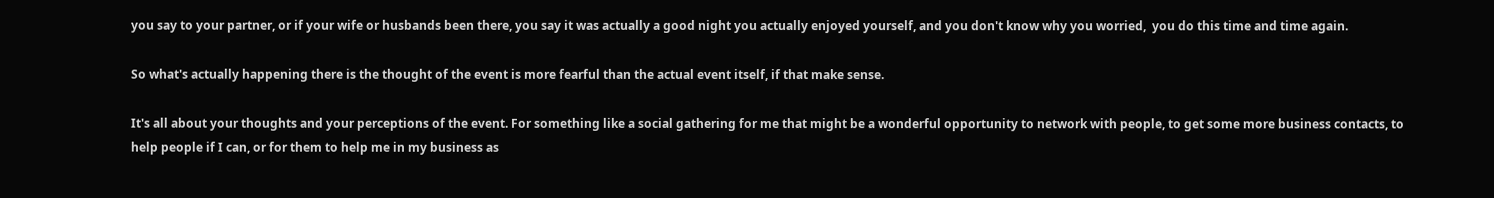you say to your partner, or if your wife or husbands been there, you say it was actually a good night you actually enjoyed yourself, and you don't know why you worried,  you do this time and time again.

So what's actually happening there is the thought of the event is more fearful than the actual event itself, if that make sense.

It's all about your thoughts and your perceptions of the event. For something like a social gathering for me that might be a wonderful opportunity to network with people, to get some more business contacts, to help people if I can, or for them to help me in my business as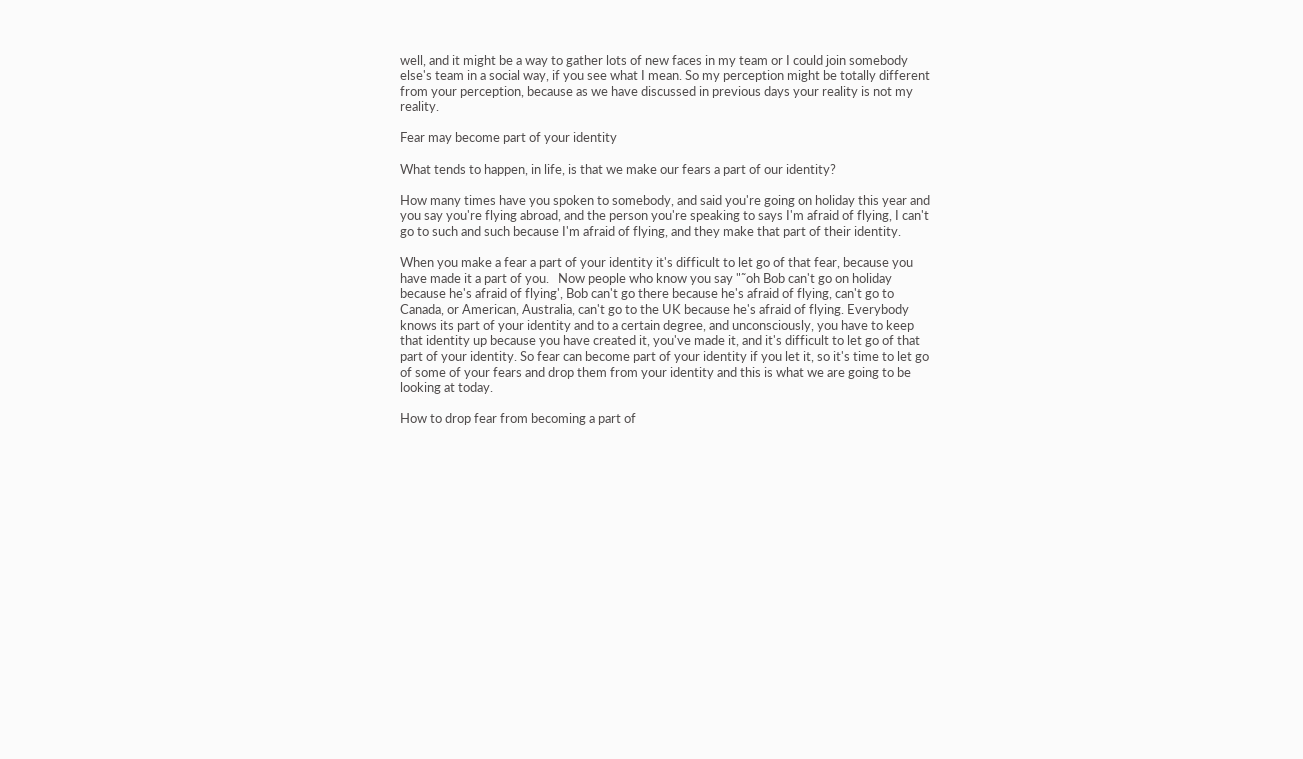well, and it might be a way to gather lots of new faces in my team or I could join somebody else's team in a social way, if you see what I mean. So my perception might be totally different from your perception, because as we have discussed in previous days your reality is not my reality.

Fear may become part of your identity

What tends to happen, in life, is that we make our fears a part of our identity?

How many times have you spoken to somebody, and said you're going on holiday this year and you say you're flying abroad, and the person you're speaking to says I'm afraid of flying, I can't go to such and such because I'm afraid of flying, and they make that part of their identity.

When you make a fear a part of your identity it's difficult to let go of that fear, because you have made it a part of you.   Now people who know you say "˜oh Bob can't go on holiday because he's afraid of flying', Bob can't go there because he's afraid of flying, can't go to Canada, or American, Australia, can't go to the UK because he's afraid of flying. Everybody knows its part of your identity and to a certain degree, and unconsciously, you have to keep that identity up because you have created it, you've made it, and it's difficult to let go of that part of your identity. So fear can become part of your identity if you let it, so it's time to let go of some of your fears and drop them from your identity and this is what we are going to be looking at today.

How to drop fear from becoming a part of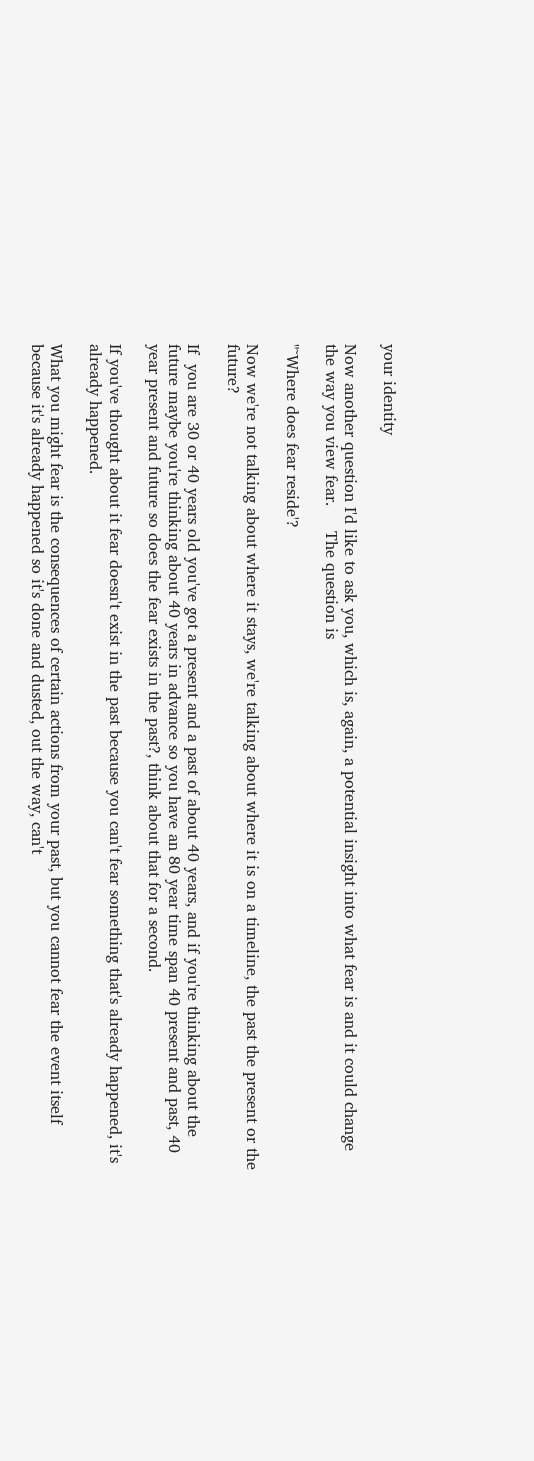your identity

Now another question I'd like to ask you, which is, again, a potential insight into what fear is and it could change the way you view fear.     The question is

"˜Where does fear reside'?

Now we're not talking about where it stays, we're talking about where it is on a timeline, the past the present or the future?

If  you are 30 or 40 years old you've got a present and a past of about 40 years, and if you're thinking about the future maybe you're thinking about 40 years in advance so you have an 80 year time span 40 present and past, 40 year present and future so does the fear exists in the past?, think about that for a second.

If you've thought about it fear doesn't exist in the past because you can't fear something that's already happened, it's already happened.

What you might fear is the consequences of certain actions from your past, but you cannot fear the event itself because it's already happened so it's done and dusted, out the way, can't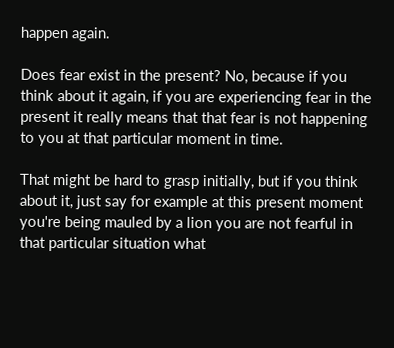happen again.

Does fear exist in the present? No, because if you think about it again, if you are experiencing fear in the present it really means that that fear is not happening to you at that particular moment in time.

That might be hard to grasp initially, but if you think about it, just say for example at this present moment you're being mauled by a lion you are not fearful in that particular situation what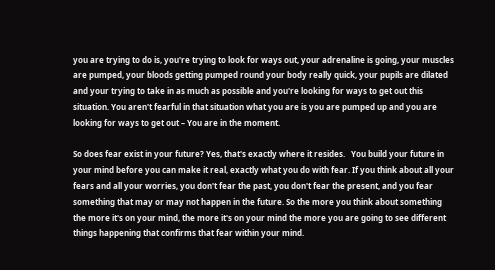you are trying to do is, you're trying to look for ways out, your adrenaline is going, your muscles are pumped, your bloods getting pumped round your body really quick, your pupils are dilated and your trying to take in as much as possible and you're looking for ways to get out this situation. You aren't fearful in that situation what you are is you are pumped up and you are looking for ways to get out – You are in the moment.

So does fear exist in your future? Yes, that's exactly where it resides.   You build your future in your mind before you can make it real, exactly what you do with fear. If you think about all your fears and all your worries, you don't fear the past, you don't fear the present, and you fear something that may or may not happen in the future. So the more you think about something the more it's on your mind, the more it's on your mind the more you are going to see different things happening that confirms that fear within your mind.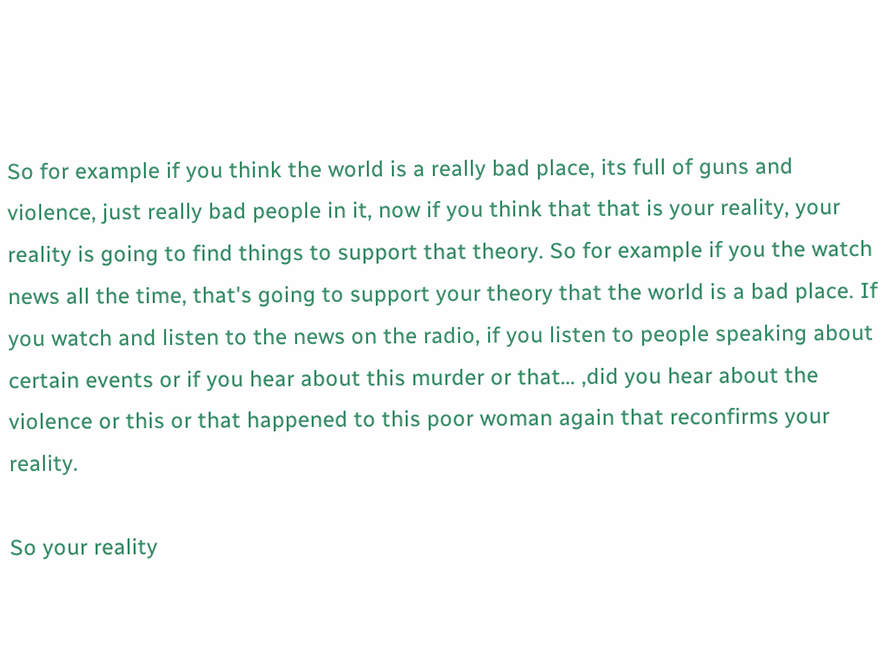So for example if you think the world is a really bad place, its full of guns and violence, just really bad people in it, now if you think that that is your reality, your reality is going to find things to support that theory. So for example if you the watch news all the time, that's going to support your theory that the world is a bad place. If you watch and listen to the news on the radio, if you listen to people speaking about certain events or if you hear about this murder or that… ,did you hear about the violence or this or that happened to this poor woman again that reconfirms your reality.

So your reality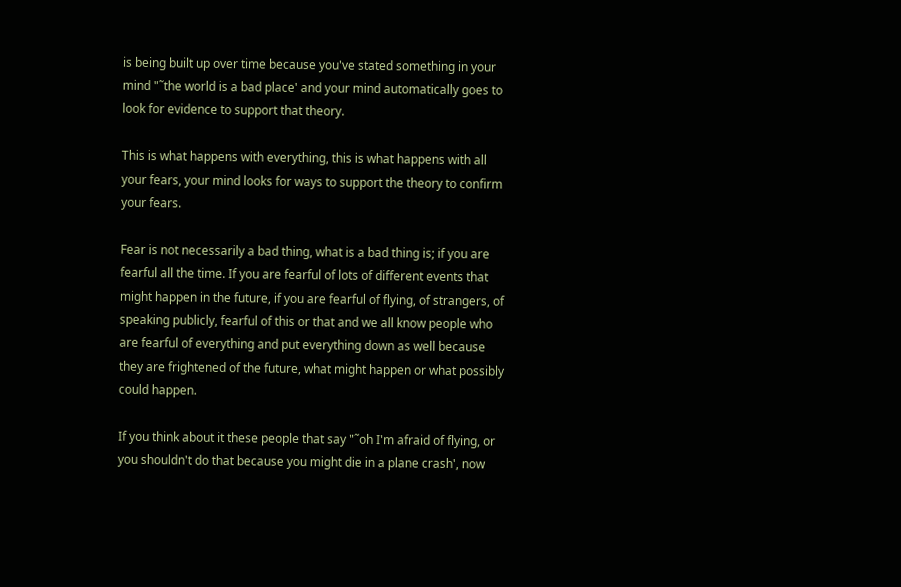is being built up over time because you've stated something in your mind "˜the world is a bad place' and your mind automatically goes to look for evidence to support that theory.

This is what happens with everything, this is what happens with all your fears, your mind looks for ways to support the theory to confirm your fears.

Fear is not necessarily a bad thing, what is a bad thing is; if you are fearful all the time. If you are fearful of lots of different events that might happen in the future, if you are fearful of flying, of strangers, of speaking publicly, fearful of this or that and we all know people who are fearful of everything and put everything down as well because they are frightened of the future, what might happen or what possibly could happen.

If you think about it these people that say "˜oh I'm afraid of flying, or you shouldn't do that because you might die in a plane crash', now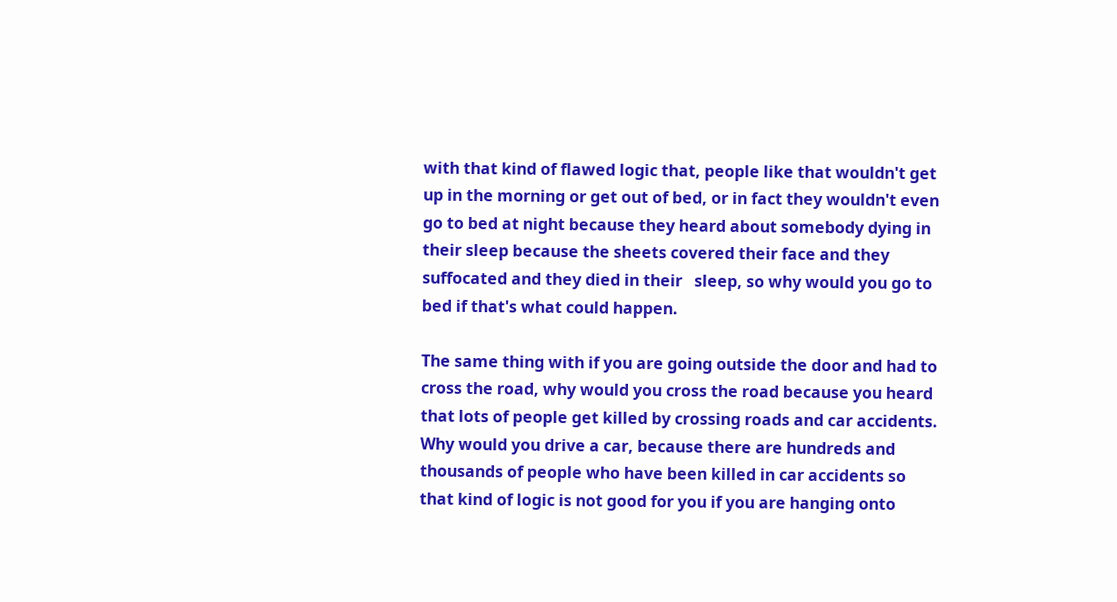with that kind of flawed logic that, people like that wouldn't get up in the morning or get out of bed, or in fact they wouldn't even go to bed at night because they heard about somebody dying in their sleep because the sheets covered their face and they suffocated and they died in their   sleep, so why would you go to bed if that's what could happen.

The same thing with if you are going outside the door and had to cross the road, why would you cross the road because you heard that lots of people get killed by crossing roads and car accidents. Why would you drive a car, because there are hundreds and thousands of people who have been killed in car accidents so that kind of logic is not good for you if you are hanging onto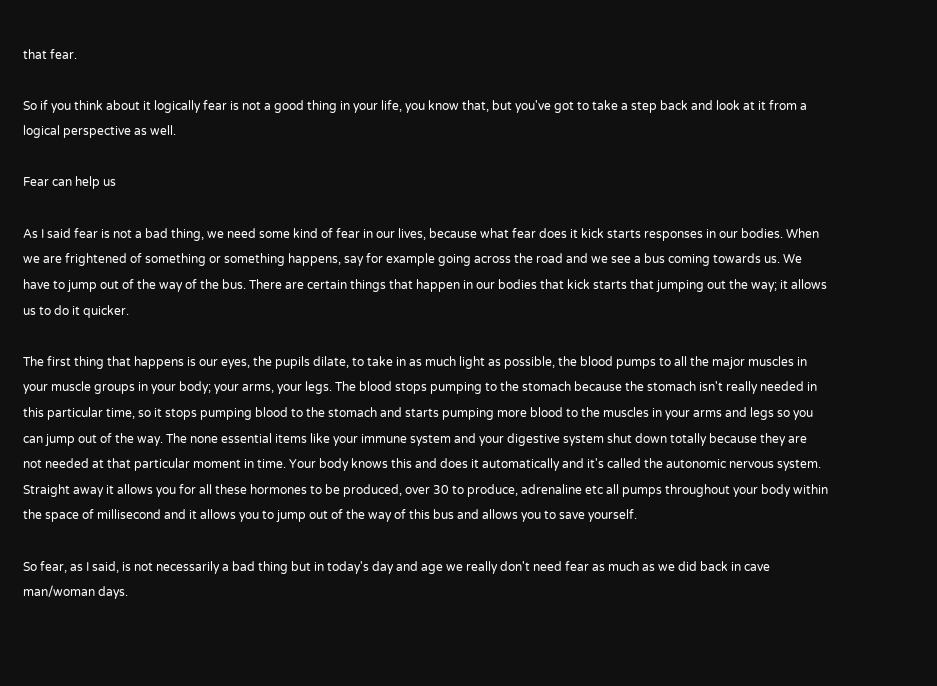that fear.

So if you think about it logically fear is not a good thing in your life, you know that, but you've got to take a step back and look at it from a logical perspective as well.

Fear can help us

As I said fear is not a bad thing, we need some kind of fear in our lives, because what fear does it kick starts responses in our bodies. When we are frightened of something or something happens, say for example going across the road and we see a bus coming towards us. We have to jump out of the way of the bus. There are certain things that happen in our bodies that kick starts that jumping out the way; it allows us to do it quicker.

The first thing that happens is our eyes, the pupils dilate, to take in as much light as possible, the blood pumps to all the major muscles in your muscle groups in your body; your arms, your legs. The blood stops pumping to the stomach because the stomach isn't really needed in this particular time, so it stops pumping blood to the stomach and starts pumping more blood to the muscles in your arms and legs so you can jump out of the way. The none essential items like your immune system and your digestive system shut down totally because they are not needed at that particular moment in time. Your body knows this and does it automatically and it's called the autonomic nervous system. Straight away it allows you for all these hormones to be produced, over 30 to produce, adrenaline etc all pumps throughout your body within the space of millisecond and it allows you to jump out of the way of this bus and allows you to save yourself.

So fear, as I said, is not necessarily a bad thing but in today's day and age we really don't need fear as much as we did back in cave man/woman days.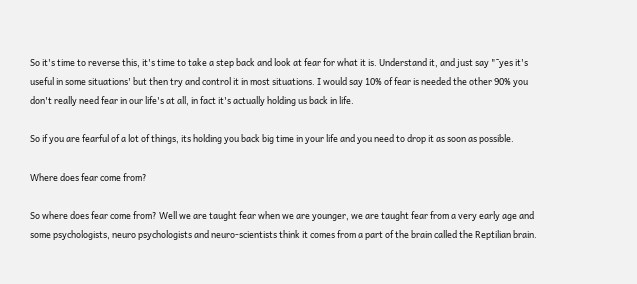So it's time to reverse this, it's time to take a step back and look at fear for what it is. Understand it, and just say "˜yes it's useful in some situations' but then try and control it in most situations. I would say 10% of fear is needed the other 90% you don't really need fear in our life's at all, in fact it's actually holding us back in life.

So if you are fearful of a lot of things, its holding you back big time in your life and you need to drop it as soon as possible.

Where does fear come from?

So where does fear come from? Well we are taught fear when we are younger, we are taught fear from a very early age and some psychologists, neuro psychologists and neuro-scientists think it comes from a part of the brain called the Reptilian brain.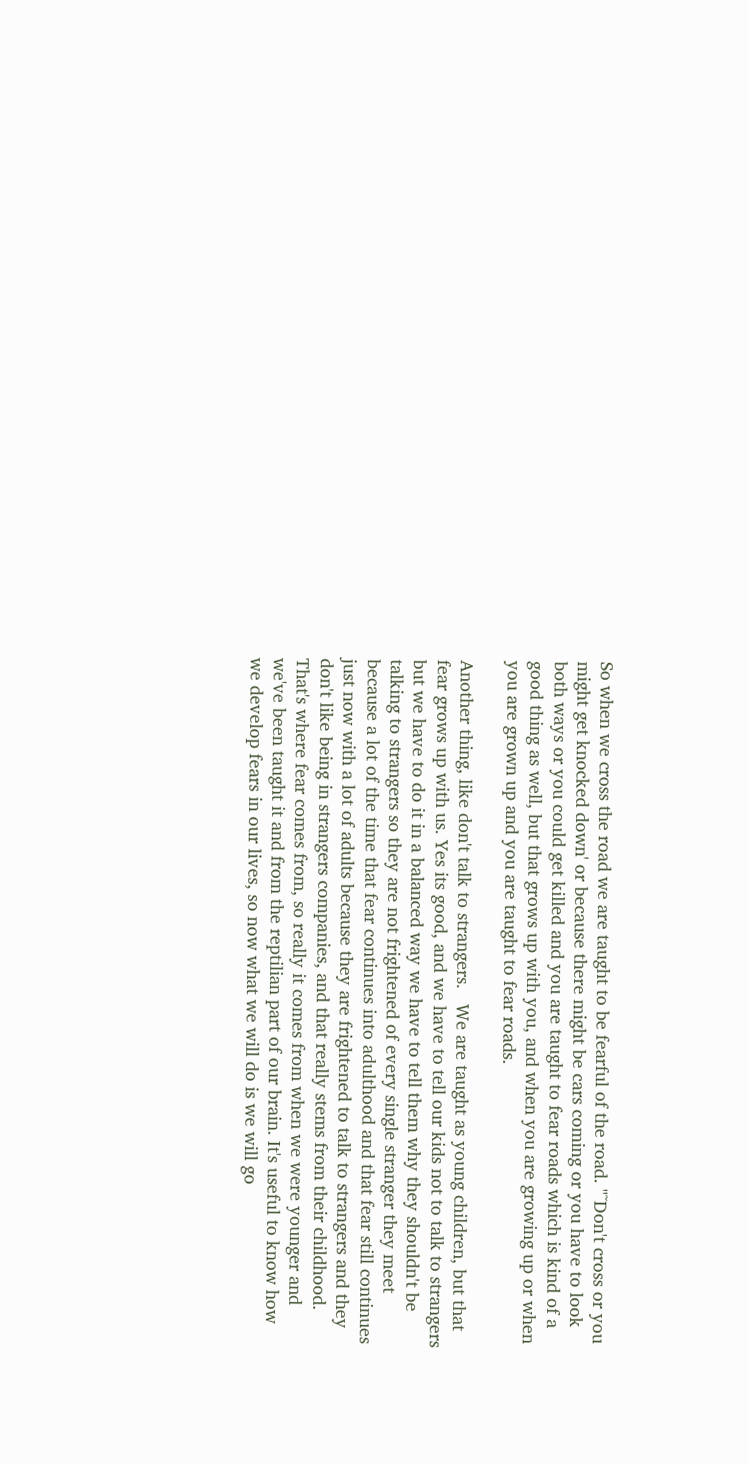So when we cross the road we are taught to be fearful of the road. "˜Don't cross or you might get knocked down' or because there might be cars coming or you have to look both ways or you could get killed and you are taught to fear roads which is kind of a good thing as well, but that grows up with you, and when you are growing up or when you are grown up and you are taught to fear roads.

Another thing, like don't talk to strangers.   We are taught as young children, but that fear grows up with us. Yes its good, and we have to tell our kids not to talk to strangers but we have to do it in a balanced way we have to tell them why they shouldn't be talking to strangers so they are not frightened of every single stranger they meet because a lot of the time that fear continues into adulthood and that fear still continues just now with a lot of adults because they are frightened to talk to strangers and they don't like being in strangers companies, and that really stems from their childhood. That's where fear comes from, so really it comes from when we were younger and we've been taught it and from the reptilian part of our brain. It's useful to know how we develop fears in our lives, so now what we will do is we will go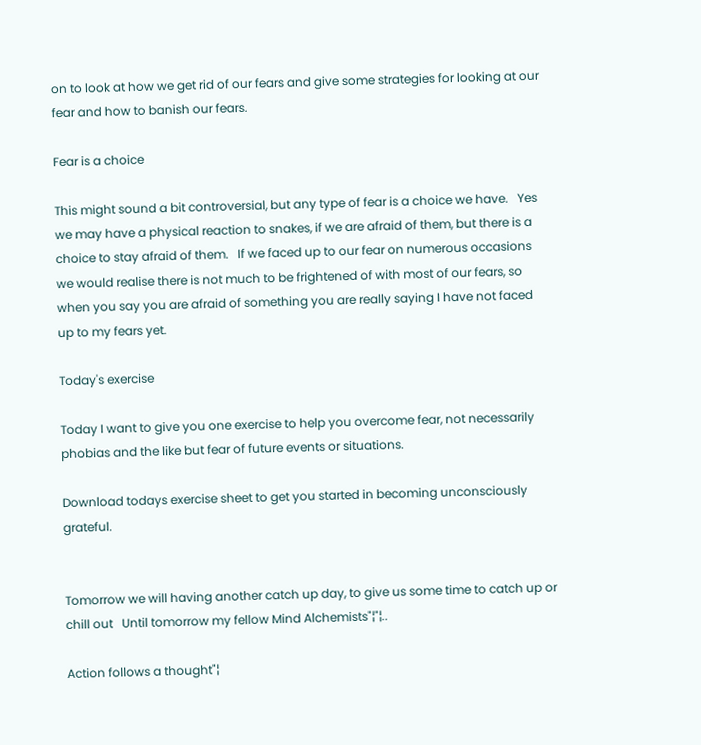on to look at how we get rid of our fears and give some strategies for looking at our fear and how to banish our fears.

Fear is a choice

This might sound a bit controversial, but any type of fear is a choice we have.   Yes we may have a physical reaction to snakes, if we are afraid of them, but there is a choice to stay afraid of them.   If we faced up to our fear on numerous occasions we would realise there is not much to be frightened of with most of our fears, so when you say you are afraid of something you are really saying I have not faced up to my fears yet.

Today's exercise

Today I want to give you one exercise to help you overcome fear, not necessarily phobias and the like but fear of future events or situations.

Download todays exercise sheet to get you started in becoming unconsciously grateful.


Tomorrow we will having another catch up day, to give us some time to catch up or chill out   Until tomorrow my fellow Mind Alchemists"¦"¦..

Action follows a thought"¦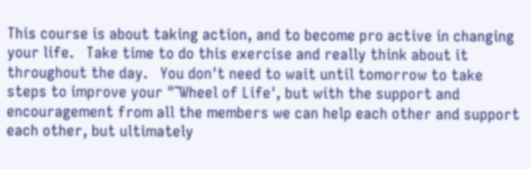This course is about taking action, and to become pro active in changing your life.   Take time to do this exercise and really think about it throughout the day.   You don't need to wait until tomorrow to take steps to improve your "˜Wheel of Life', but with the support and encouragement from all the members we can help each other and support each other, but ultimately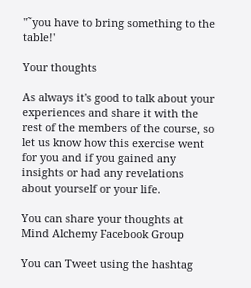"˜you have to bring something to the table!'

Your thoughts

As always it's good to talk about your experiences and share it with the rest of the members of the course, so let us know how this exercise went for you and if you gained any insights or had any revelations about yourself or your life.

You can share your thoughts at Mind Alchemy Facebook Group

You can Tweet using the hashtag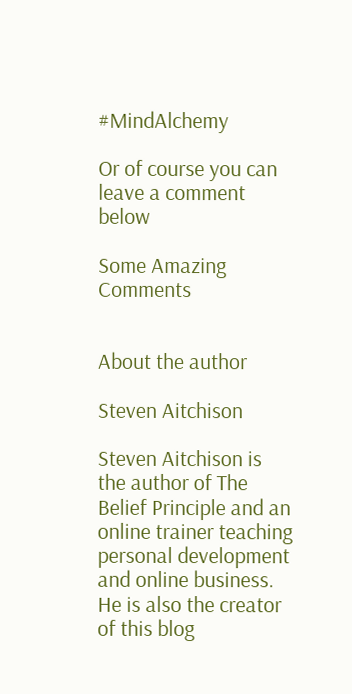#MindAlchemy

Or of course you can leave a comment below

Some Amazing Comments


About the author

Steven Aitchison

Steven Aitchison is the author of The Belief Principle and an online trainer teaching personal development and online business.  He is also the creator of this blog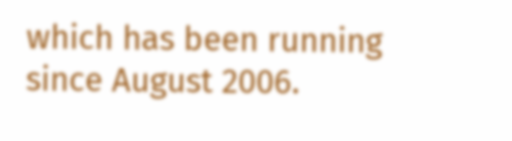which has been running since August 2006.